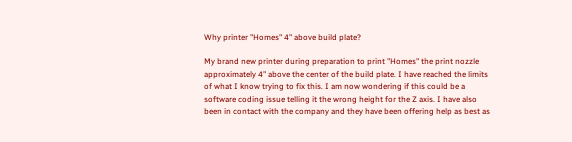Why printer "Homes" 4" above build plate?

My brand new printer during preparation to print "Homes" the print nozzle approximately 4" above the center of the build plate. I have reached the limits of what I know trying to fix this. I am now wondering if this could be a software coding issue telling it the wrong height for the Z axis. I have also been in contact with the company and they have been offering help as best as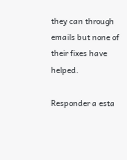they can through emails but none of their fixes have helped.

Responder a esta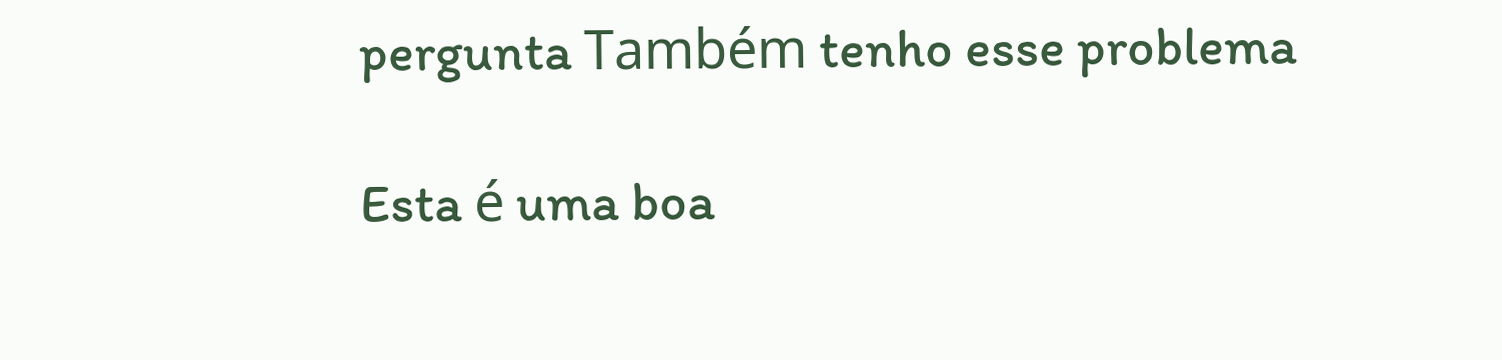pergunta Também tenho esse problema

Esta é uma boa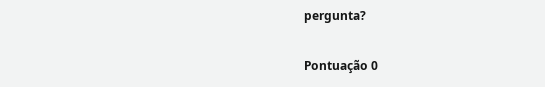pergunta?

Pontuação 0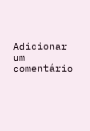Adicionar um comentário